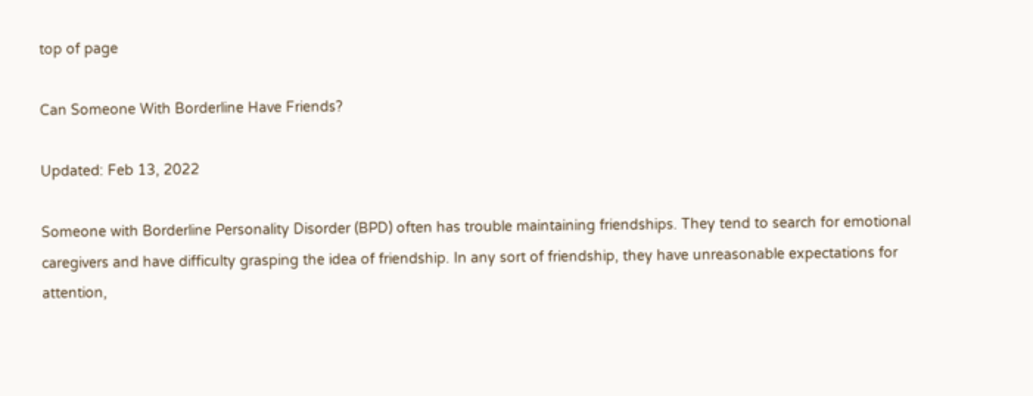top of page

Can Someone With Borderline Have Friends?

Updated: Feb 13, 2022

Someone with Borderline Personality Disorder (BPD) often has trouble maintaining friendships. They tend to search for emotional caregivers and have difficulty grasping the idea of friendship. In any sort of friendship, they have unreasonable expectations for attention,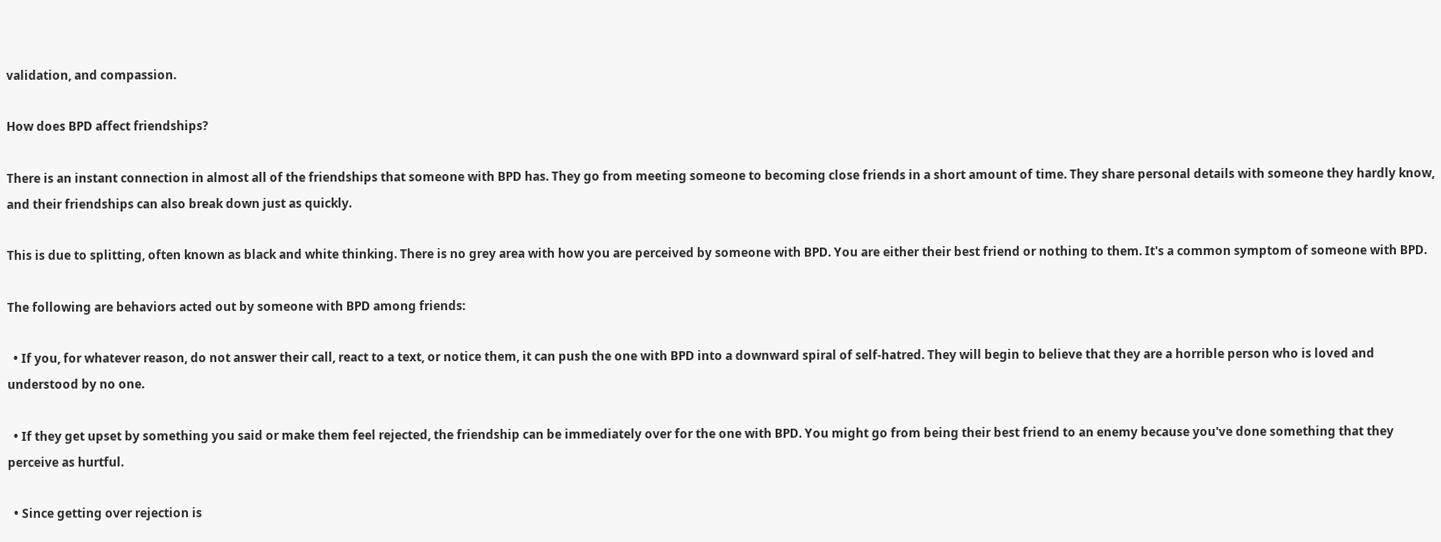validation, and compassion.

How does BPD affect friendships?

There is an instant connection in almost all of the friendships that someone with BPD has. They go from meeting someone to becoming close friends in a short amount of time. They share personal details with someone they hardly know, and their friendships can also break down just as quickly.

This is due to splitting, often known as black and white thinking. There is no grey area with how you are perceived by someone with BPD. You are either their best friend or nothing to them. It's a common symptom of someone with BPD.

The following are behaviors acted out by someone with BPD among friends:

  • If you, for whatever reason, do not answer their call, react to a text, or notice them, it can push the one with BPD into a downward spiral of self-hatred. They will begin to believe that they are a horrible person who is loved and understood by no one.

  • If they get upset by something you said or make them feel rejected, the friendship can be immediately over for the one with BPD. You might go from being their best friend to an enemy because you've done something that they perceive as hurtful.

  • Since getting over rejection is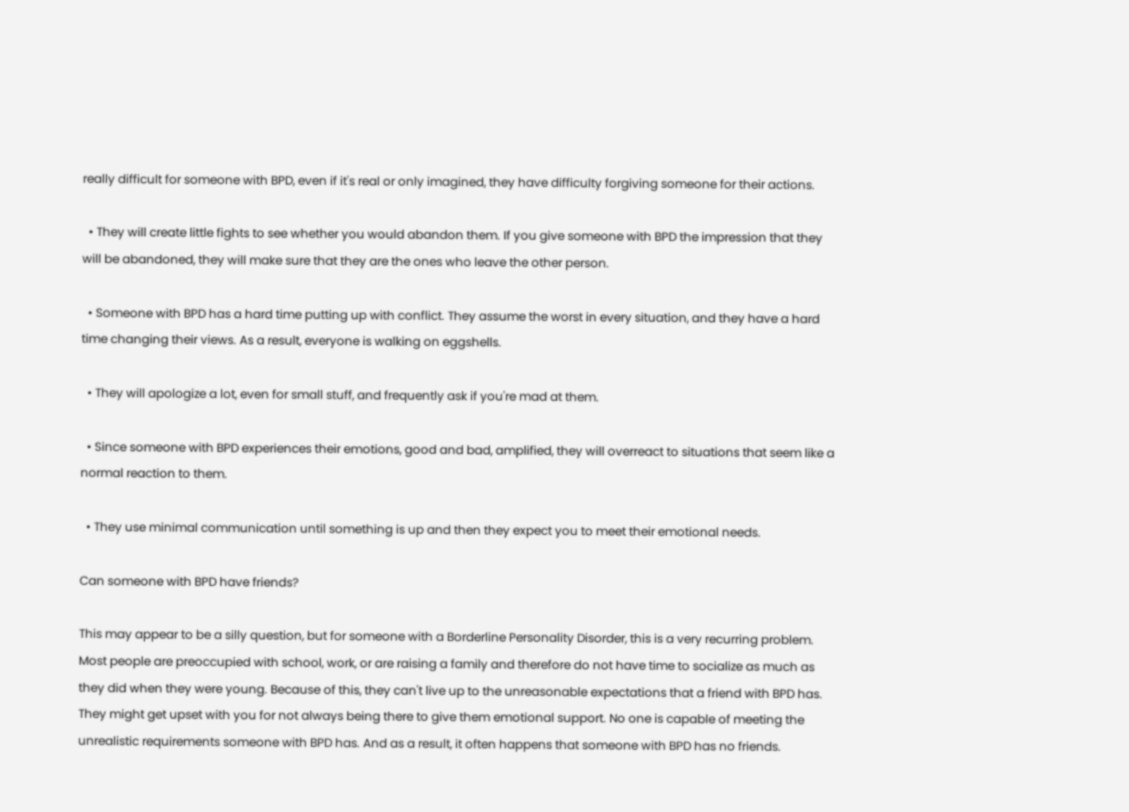really difficult for someone with BPD, even if it's real or only imagined, they have difficulty forgiving someone for their actions.

  • They will create little fights to see whether you would abandon them. If you give someone with BPD the impression that they will be abandoned, they will make sure that they are the ones who leave the other person.

  • Someone with BPD has a hard time putting up with conflict. They assume the worst in every situation, and they have a hard time changing their views. As a result, everyone is walking on eggshells.

  • They will apologize a lot, even for small stuff, and frequently ask if you're mad at them.

  • Since someone with BPD experiences their emotions, good and bad, amplified, they will overreact to situations that seem like a normal reaction to them.

  • They use minimal communication until something is up and then they expect you to meet their emotional needs.

Can someone with BPD have friends?

This may appear to be a silly question, but for someone with a Borderline Personality Disorder, this is a very recurring problem. Most people are preoccupied with school, work, or are raising a family and therefore do not have time to socialize as much as they did when they were young. Because of this, they can't live up to the unreasonable expectations that a friend with BPD has. They might get upset with you for not always being there to give them emotional support. No one is capable of meeting the unrealistic requirements someone with BPD has. And as a result, it often happens that someone with BPD has no friends.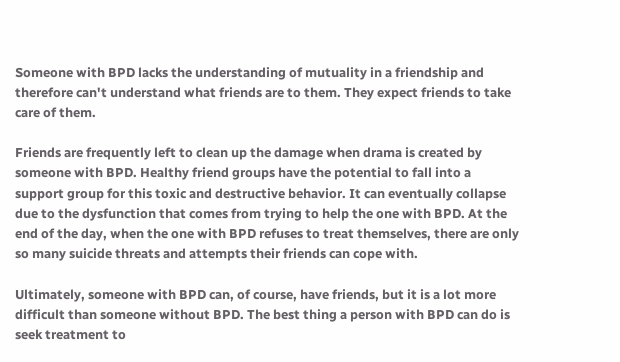Someone with BPD lacks the understanding of mutuality in a friendship and therefore can't understand what friends are to them. They expect friends to take care of them.

Friends are frequently left to clean up the damage when drama is created by someone with BPD. Healthy friend groups have the potential to fall into a support group for this toxic and destructive behavior. It can eventually collapse due to the dysfunction that comes from trying to help the one with BPD. At the end of the day, when the one with BPD refuses to treat themselves, there are only so many suicide threats and attempts their friends can cope with.

Ultimately, someone with BPD can, of course, have friends, but it is a lot more difficult than someone without BPD. The best thing a person with BPD can do is seek treatment to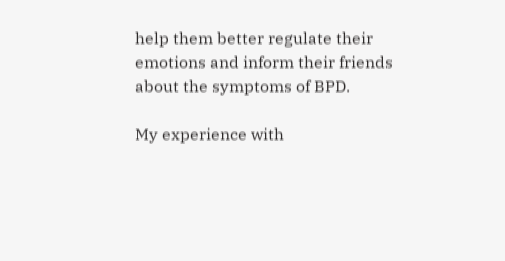help them better regulate their emotions and inform their friends about the symptoms of BPD.

My experience with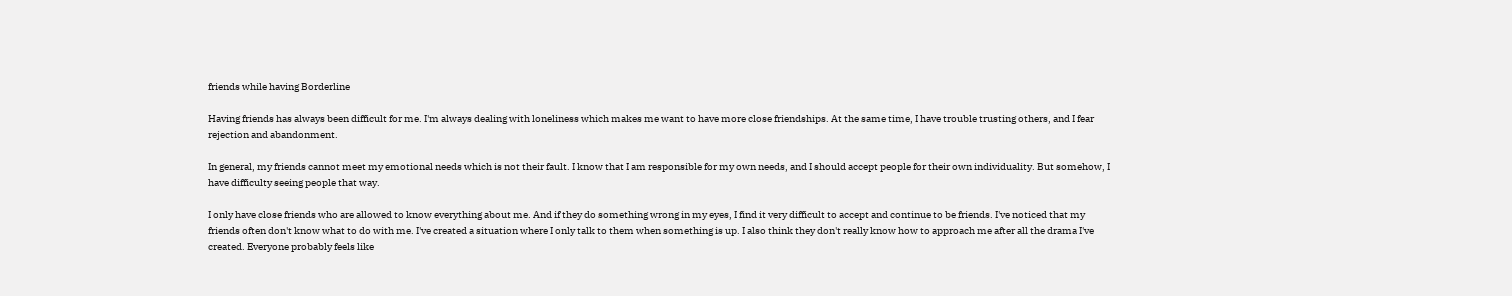friends while having Borderline

Having friends has always been difficult for me. I'm always dealing with loneliness which makes me want to have more close friendships. At the same time, I have trouble trusting others, and I fear rejection and abandonment.

In general, my friends cannot meet my emotional needs which is not their fault. I know that I am responsible for my own needs, and I should accept people for their own individuality. But somehow, I have difficulty seeing people that way.

I only have close friends who are allowed to know everything about me. And if they do something wrong in my eyes, I find it very difficult to accept and continue to be friends. I've noticed that my friends often don't know what to do with me. I've created a situation where I only talk to them when something is up. I also think they don't really know how to approach me after all the drama I've created. Everyone probably feels like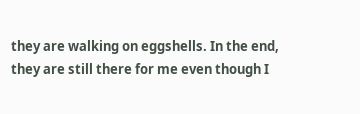they are walking on eggshells. In the end, they are still there for me even though I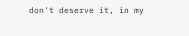don't deserve it, in my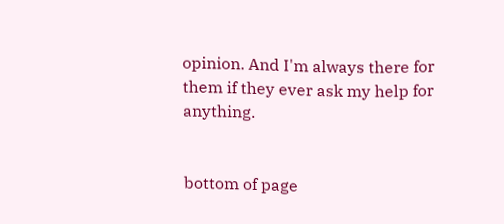opinion. And I'm always there for them if they ever ask my help for anything.


bottom of page